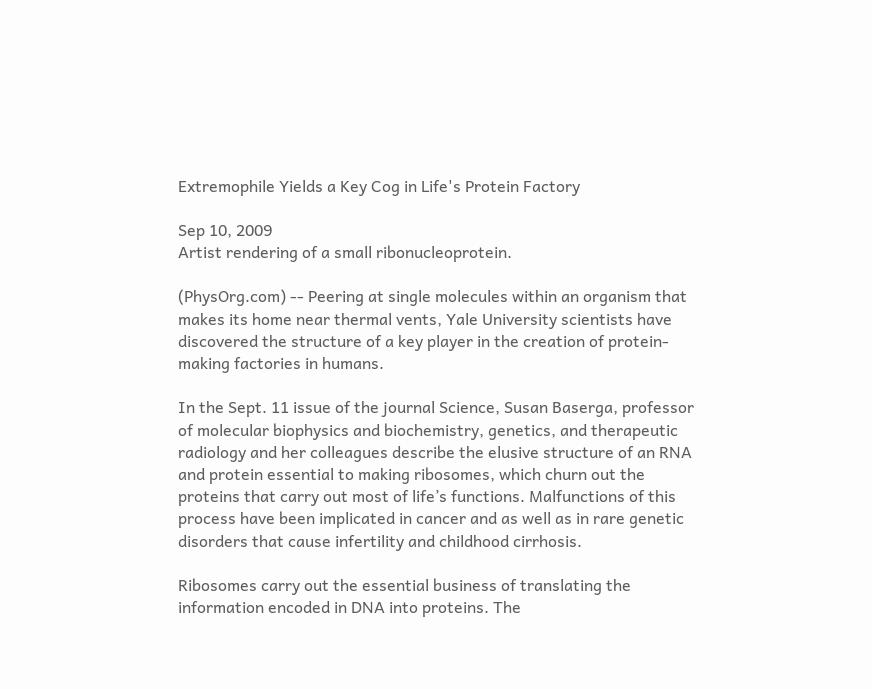Extremophile Yields a Key Cog in Life's Protein Factory

Sep 10, 2009
Artist rendering of a small ribonucleoprotein.

(PhysOrg.com) -- Peering at single molecules within an organism that makes its home near thermal vents, Yale University scientists have discovered the structure of a key player in the creation of protein-making factories in humans.

In the Sept. 11 issue of the journal Science, Susan Baserga, professor of molecular biophysics and biochemistry, genetics, and therapeutic radiology and her colleagues describe the elusive structure of an RNA and protein essential to making ribosomes, which churn out the proteins that carry out most of life’s functions. Malfunctions of this process have been implicated in cancer and as well as in rare genetic disorders that cause infertility and childhood cirrhosis.

Ribosomes carry out the essential business of translating the information encoded in DNA into proteins. The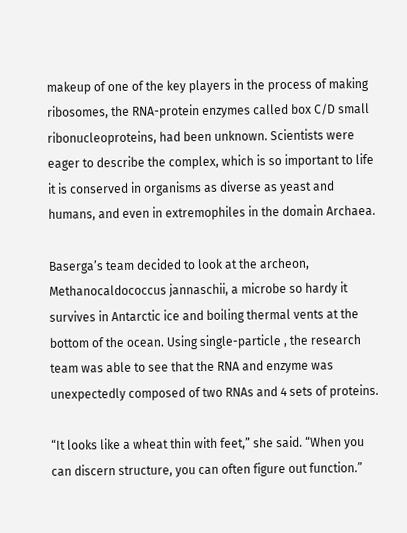makeup of one of the key players in the process of making ribosomes, the RNA-protein enzymes called box C/D small ribonucleoproteins, had been unknown. Scientists were eager to describe the complex, which is so important to life it is conserved in organisms as diverse as yeast and humans, and even in extremophiles in the domain Archaea.

Baserga’s team decided to look at the archeon, Methanocaldococcus jannaschii, a microbe so hardy it survives in Antarctic ice and boiling thermal vents at the bottom of the ocean. Using single-particle , the research team was able to see that the RNA and enzyme was unexpectedly composed of two RNAs and 4 sets of proteins.

“It looks like a wheat thin with feet,” she said. “When you can discern structure, you can often figure out function.”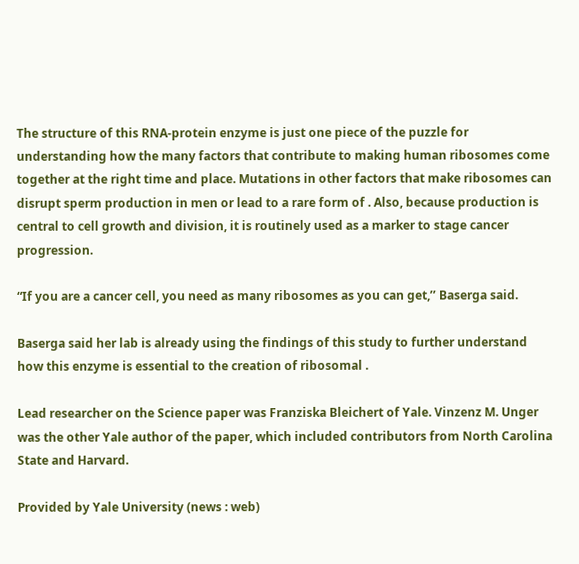The structure of this RNA-protein enzyme is just one piece of the puzzle for understanding how the many factors that contribute to making human ribosomes come together at the right time and place. Mutations in other factors that make ribosomes can disrupt sperm production in men or lead to a rare form of . Also, because production is central to cell growth and division, it is routinely used as a marker to stage cancer progression.

“If you are a cancer cell, you need as many ribosomes as you can get,’’ Baserga said.

Baserga said her lab is already using the findings of this study to further understand how this enzyme is essential to the creation of ribosomal .

Lead researcher on the Science paper was Franziska Bleichert of Yale. Vinzenz M. Unger was the other Yale author of the paper, which included contributors from North Carolina State and Harvard.

Provided by Yale University (news : web)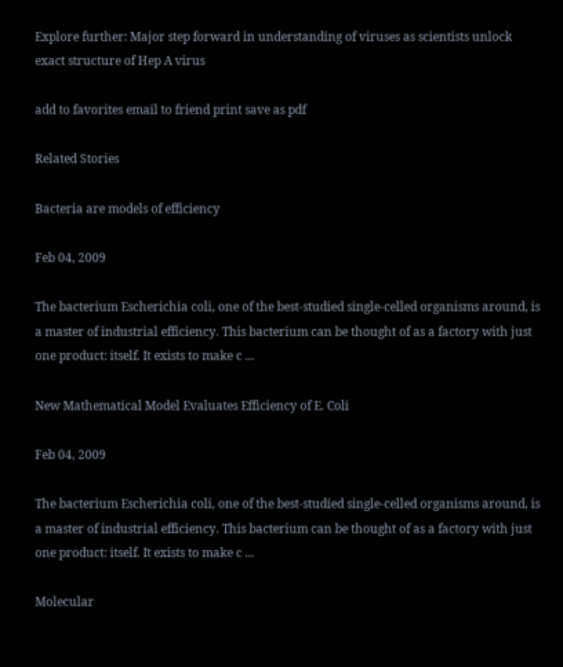Explore further: Major step forward in understanding of viruses as scientists unlock exact structure of Hep A virus

add to favorites email to friend print save as pdf

Related Stories

Bacteria are models of efficiency

Feb 04, 2009

The bacterium Escherichia coli, one of the best-studied single-celled organisms around, is a master of industrial efficiency. This bacterium can be thought of as a factory with just one product: itself. It exists to make c ...

New Mathematical Model Evaluates Efficiency of E. Coli

Feb 04, 2009

The bacterium Escherichia coli, one of the best-studied single-celled organisms around, is a master of industrial efficiency. This bacterium can be thought of as a factory with just one product: itself. It exists to make c ...

Molecular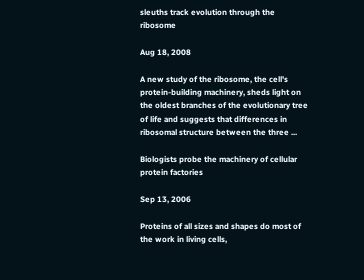sleuths track evolution through the ribosome

Aug 18, 2008

A new study of the ribosome, the cell's protein-building machinery, sheds light on the oldest branches of the evolutionary tree of life and suggests that differences in ribosomal structure between the three ...

Biologists probe the machinery of cellular protein factories

Sep 13, 2006

Proteins of all sizes and shapes do most of the work in living cells,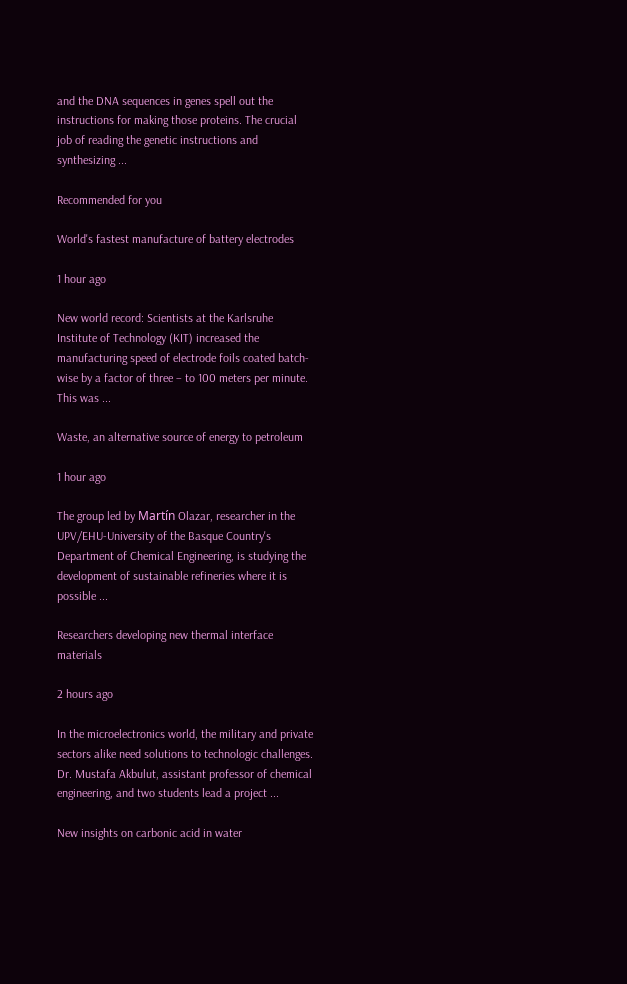and the DNA sequences in genes spell out the instructions for making those proteins. The crucial job of reading the genetic instructions and synthesizing ...

Recommended for you

World's fastest manufacture of battery electrodes

1 hour ago

New world record: Scientists at the Karlsruhe Institute of Technology (KIT) increased the manufacturing speed of electrode foils coated batch-wise by a factor of three – to 100 meters per minute. This was ...

Waste, an alternative source of energy to petroleum

1 hour ago

The group led by Martín Olazar, researcher in the UPV/EHU-University of the Basque Country's Department of Chemical Engineering, is studying the development of sustainable refineries where it is possible ...

Researchers developing new thermal interface materials

2 hours ago

In the microelectronics world, the military and private sectors alike need solutions to technologic challenges. Dr. Mustafa Akbulut, assistant professor of chemical engineering, and two students lead a project ...

New insights on carbonic acid in water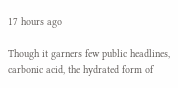17 hours ago

Though it garners few public headlines, carbonic acid, the hydrated form of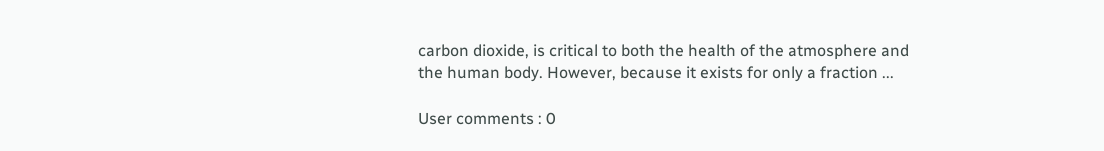carbon dioxide, is critical to both the health of the atmosphere and the human body. However, because it exists for only a fraction ...

User comments : 0